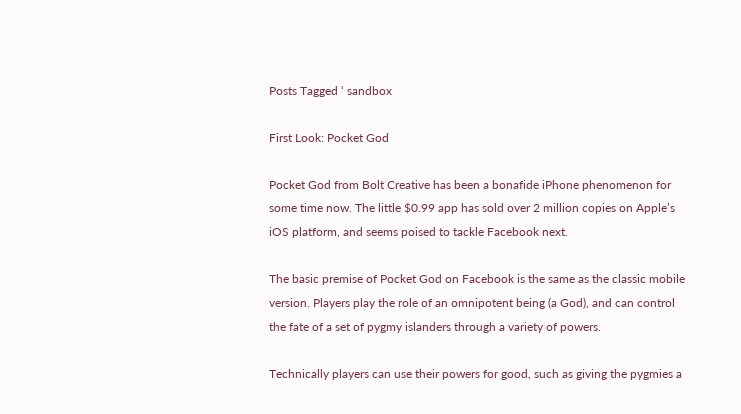Posts Tagged ‘ sandbox

First Look: Pocket God

Pocket God from Bolt Creative has been a bonafide iPhone phenomenon for some time now. The little $0.99 app has sold over 2 million copies on Apple’s iOS platform, and seems poised to tackle Facebook next.

The basic premise of Pocket God on Facebook is the same as the classic mobile version. Players play the role of an omnipotent being (a God), and can control the fate of a set of pygmy islanders through a variety of powers.

Technically players can use their powers for good, such as giving the pygmies a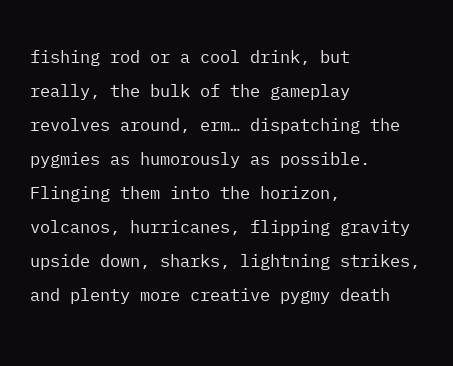fishing rod or a cool drink, but really, the bulk of the gameplay revolves around, erm… dispatching the pygmies as humorously as possible. Flinging them into the horizon, volcanos, hurricanes, flipping gravity upside down, sharks, lightning strikes, and plenty more creative pygmy death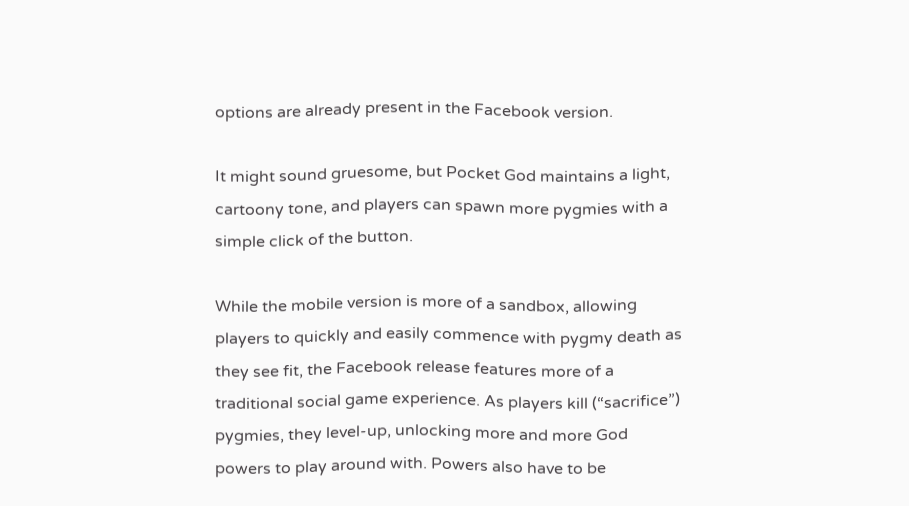options are already present in the Facebook version.

It might sound gruesome, but Pocket God maintains a light, cartoony tone, and players can spawn more pygmies with a simple click of the button.

While the mobile version is more of a sandbox, allowing players to quickly and easily commence with pygmy death as they see fit, the Facebook release features more of a traditional social game experience. As players kill (“sacrifice”) pygmies, they level-up, unlocking more and more God powers to play around with. Powers also have to be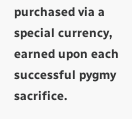purchased via a special currency, earned upon each successful pygmy sacrifice.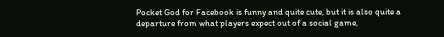Pocket God for Facebook is funny and quite cute, but it is also quite a departure from what players expect out of a social game,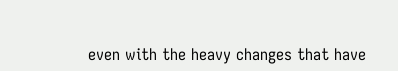even with the heavy changes that have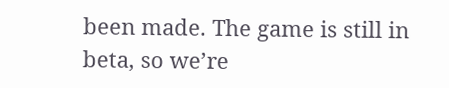been made. The game is still in beta, so we’re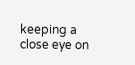keeping a close eye on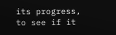its progress, to see if it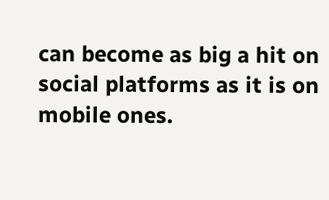can become as big a hit on social platforms as it is on mobile ones.